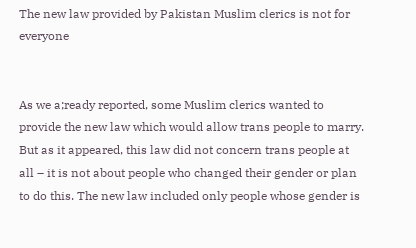The new law provided by Pakistan Muslim clerics is not for everyone


As we a;ready reported, some Muslim clerics wanted to provide the new law which would allow trans people to marry. But as it appeared, this law did not concern trans people at all – it is not about people who changed their gender or plan to do this. The new law included only people whose gender is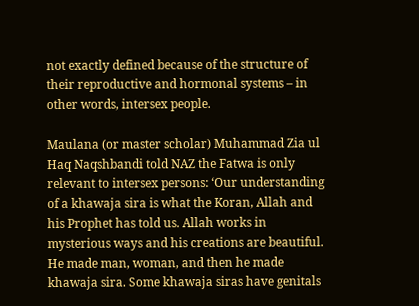not exactly defined because of the structure of their reproductive and hormonal systems – in other words, intersex people.

Maulana (or master scholar) Muhammad Zia ul Haq Naqshbandi told NAZ the Fatwa is only relevant to intersex persons: ‘Our understanding of a khawaja sira is what the Koran, Allah and his Prophet has told us. Allah works in mysterious ways and his creations are beautiful. He made man, woman, and then he made khawaja sira. Some khawaja siras have genitals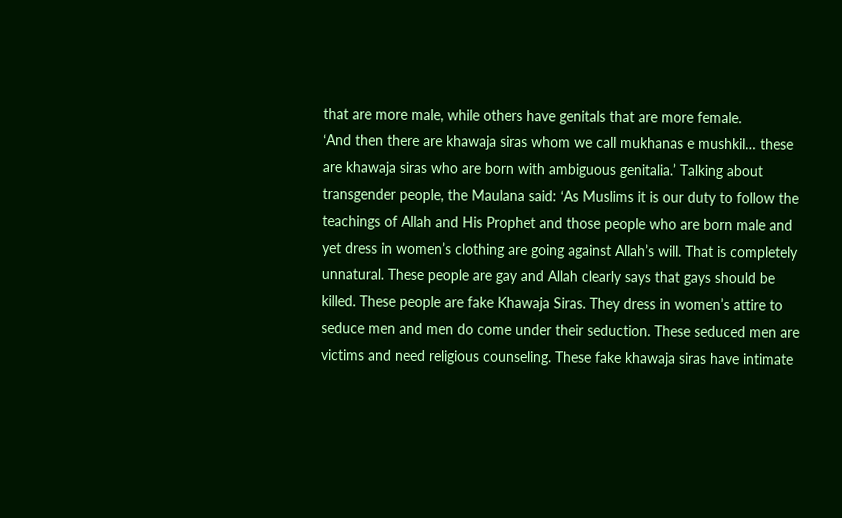that are more male, while others have genitals that are more female.
‘And then there are khawaja siras whom we call mukhanas e mushkil… these are khawaja siras who are born with ambiguous genitalia.’ Talking about transgender people, the Maulana said: ‘As Muslims it is our duty to follow the teachings of Allah and His Prophet and those people who are born male and yet dress in women’s clothing are going against Allah’s will. That is completely unnatural. These people are gay and Allah clearly says that gays should be killed. These people are fake Khawaja Siras. They dress in women’s attire to seduce men and men do come under their seduction. These seduced men are victims and need religious counseling. These fake khawaja siras have intimate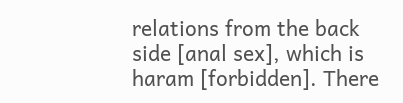relations from the back side [anal sex], which is haram [forbidden]. There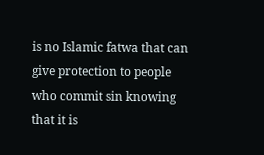is no Islamic fatwa that can give protection to people who commit sin knowing that it is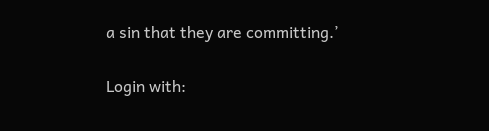a sin that they are committing.’


Login with: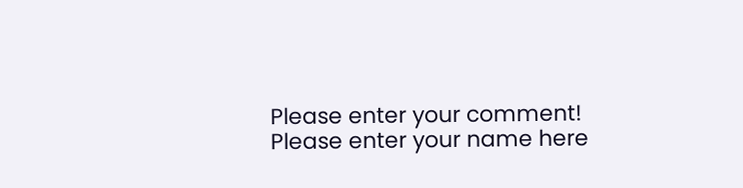Please enter your comment!
Please enter your name here